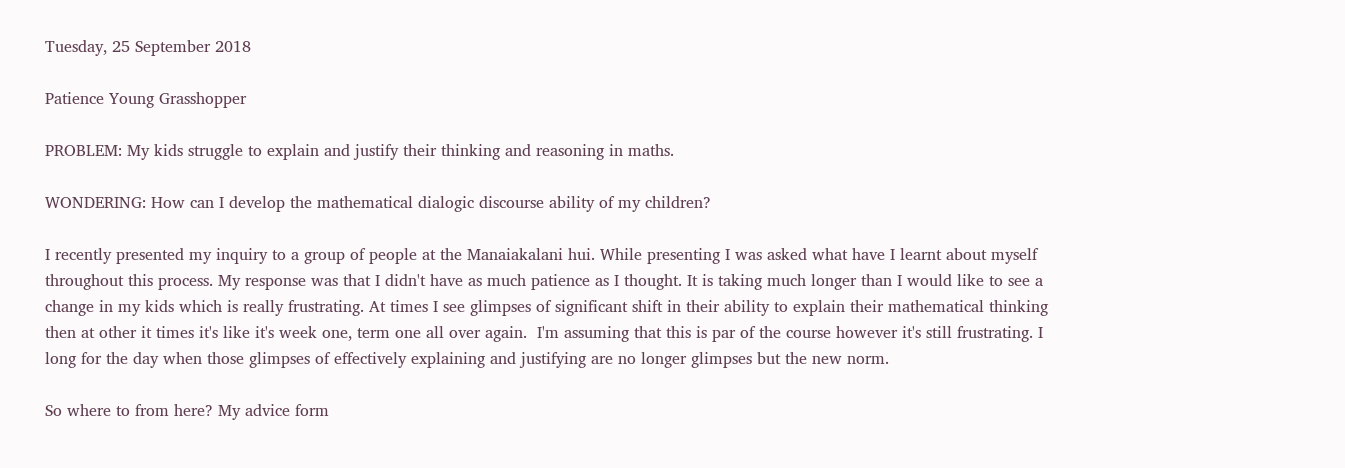Tuesday, 25 September 2018

Patience Young Grasshopper

PROBLEM: My kids struggle to explain and justify their thinking and reasoning in maths.

WONDERING: How can I develop the mathematical dialogic discourse ability of my children?

I recently presented my inquiry to a group of people at the Manaiakalani hui. While presenting I was asked what have I learnt about myself throughout this process. My response was that I didn't have as much patience as I thought. It is taking much longer than I would like to see a change in my kids which is really frustrating. At times I see glimpses of significant shift in their ability to explain their mathematical thinking then at other it times it's like it's week one, term one all over again.  I'm assuming that this is par of the course however it's still frustrating. I long for the day when those glimpses of effectively explaining and justifying are no longer glimpses but the new norm.

So where to from here? My advice form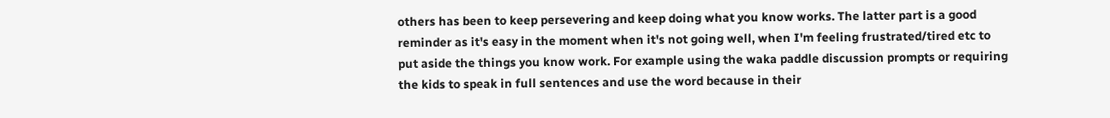others has been to keep persevering and keep doing what you know works. The latter part is a good reminder as it's easy in the moment when it's not going well, when I'm feeling frustrated/tired etc to put aside the things you know work. For example using the waka paddle discussion prompts or requiring the kids to speak in full sentences and use the word because in their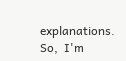explanations. So,  I'm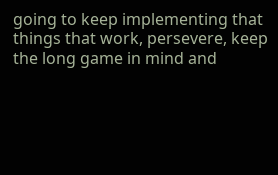going to keep implementing that things that work, persevere, keep the long game in mind and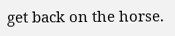get back on the horse.